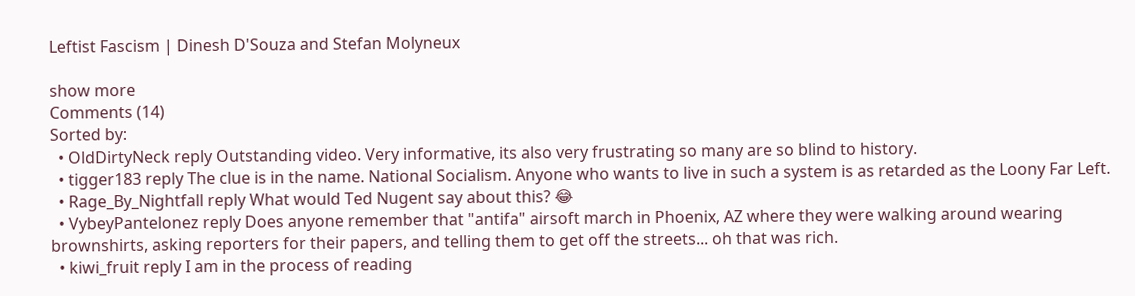Leftist Fascism | Dinesh D'Souza and Stefan Molyneux

show more
Comments (14)
Sorted by:
  • OldDirtyNeck reply Outstanding video. Very informative, its also very frustrating so many are so blind to history.
  • tigger183 reply The clue is in the name. National Socialism. Anyone who wants to live in such a system is as retarded as the Loony Far Left.
  • Rage_By_Nightfall reply What would Ted Nugent say about this? 😂
  • VybeyPantelonez reply Does anyone remember that "antifa" airsoft march in Phoenix, AZ where they were walking around wearing brownshirts, asking reporters for their papers, and telling them to get off the streets... oh that was rich.
  • kiwi_fruit reply I am in the process of reading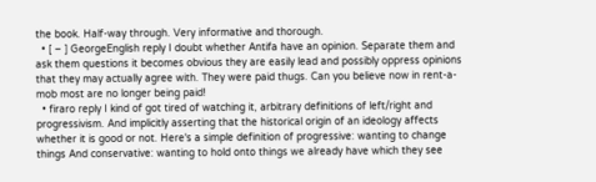the book. Half-way through. Very informative and thorough.
  • [ – ] GeorgeEnglish reply I doubt whether Antifa have an opinion. Separate them and ask them questions it becomes obvious they are easily lead and possibly oppress opinions that they may actually agree with. They were paid thugs. Can you believe now in rent-a-mob most are no longer being paid!
  • firaro reply I kind of got tired of watching it, arbitrary definitions of left/right and progressivism. And implicitly asserting that the historical origin of an ideology affects whether it is good or not. Here's a simple definition of progressive: wanting to change things And conservative: wanting to hold onto things we already have which they see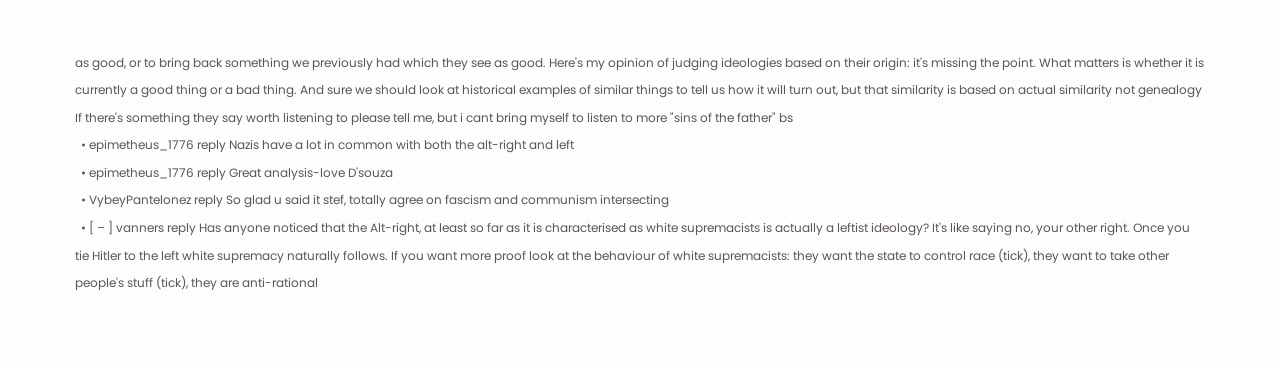as good, or to bring back something we previously had which they see as good. Here's my opinion of judging ideologies based on their origin: it's missing the point. What matters is whether it is currently a good thing or a bad thing. And sure we should look at historical examples of similar things to tell us how it will turn out, but that similarity is based on actual similarity not genealogy If there's something they say worth listening to please tell me, but i cant bring myself to listen to more "sins of the father" bs
  • epimetheus_1776 reply Nazis have a lot in common with both the alt-right and left
  • epimetheus_1776 reply Great analysis-love D'souza
  • VybeyPantelonez reply So glad u said it stef, totally agree on fascism and communism intersecting
  • [ – ] vanners reply Has anyone noticed that the Alt-right, at least so far as it is characterised as white supremacists is actually a leftist ideology? It's like saying no, your other right. Once you tie Hitler to the left white supremacy naturally follows. If you want more proof look at the behaviour of white supremacists: they want the state to control race (tick), they want to take other people's stuff (tick), they are anti-rational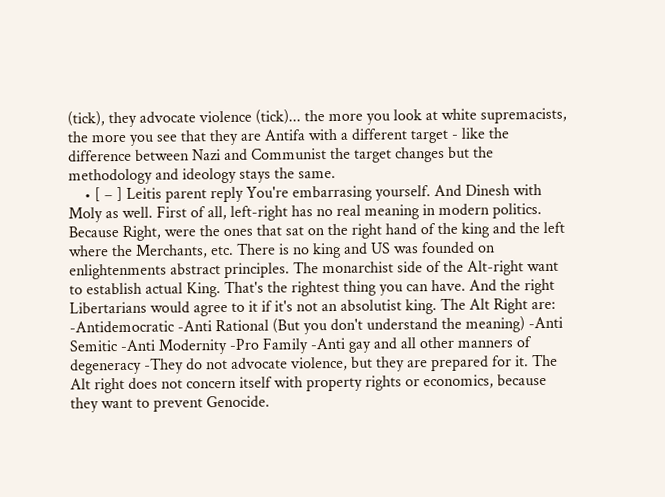(tick), they advocate violence (tick)... the more you look at white supremacists, the more you see that they are Antifa with a different target - like the difference between Nazi and Communist the target changes but the methodology and ideology stays the same.
    • [ – ] Leitis parent reply You're embarrasing yourself. And Dinesh with Moly as well. First of all, left-right has no real meaning in modern politics. Because Right, were the ones that sat on the right hand of the king and the left where the Merchants, etc. There is no king and US was founded on enlightenments abstract principles. The monarchist side of the Alt-right want to establish actual King. That's the rightest thing you can have. And the right Libertarians would agree to it if it's not an absolutist king. The Alt Right are: -Antidemocratic -Anti Rational (But you don't understand the meaning) -Anti Semitic -Anti Modernity -Pro Family -Anti gay and all other manners of degeneracy -They do not advocate violence, but they are prepared for it. The Alt right does not concern itself with property rights or economics, because they want to prevent Genocide.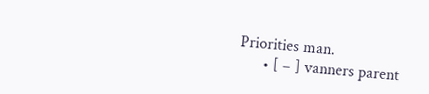Priorities man.
      • [ – ] vanners parent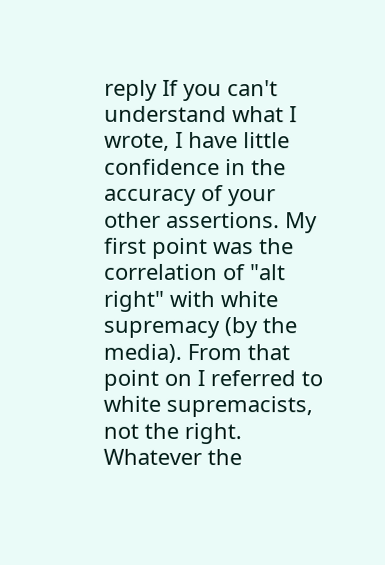reply If you can't understand what I wrote, I have little confidence in the accuracy of your other assertions. My first point was the correlation of "alt right" with white supremacy (by the media). From that point on I referred to white supremacists, not the right. Whatever the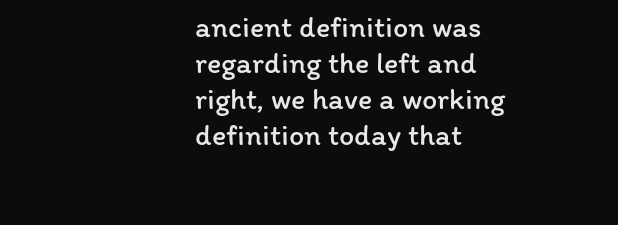ancient definition was regarding the left and right, we have a working definition today that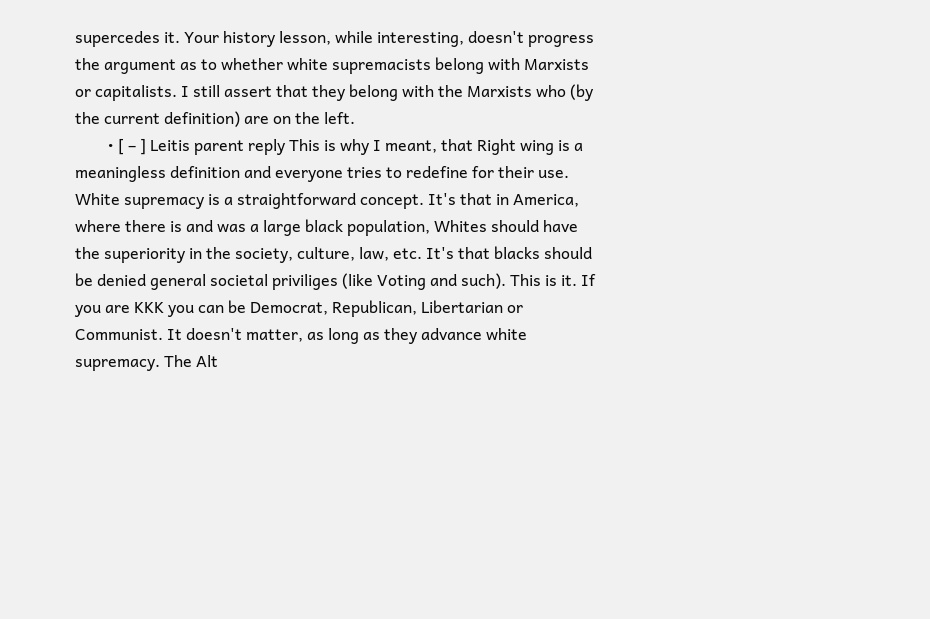supercedes it. Your history lesson, while interesting, doesn't progress the argument as to whether white supremacists belong with Marxists or capitalists. I still assert that they belong with the Marxists who (by the current definition) are on the left.
        • [ – ] Leitis parent reply This is why I meant, that Right wing is a meaningless definition and everyone tries to redefine for their use. White supremacy is a straightforward concept. It's that in America, where there is and was a large black population, Whites should have the superiority in the society, culture, law, etc. It's that blacks should be denied general societal priviliges (like Voting and such). This is it. If you are KKK you can be Democrat, Republican, Libertarian or Communist. It doesn't matter, as long as they advance white supremacy. The Alt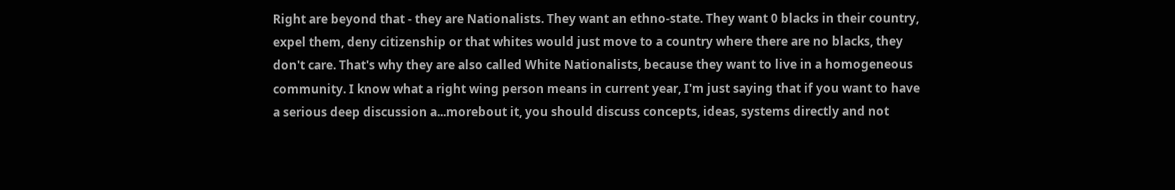Right are beyond that - they are Nationalists. They want an ethno-state. They want 0 blacks in their country, expel them, deny citizenship or that whites would just move to a country where there are no blacks, they don't care. That's why they are also called White Nationalists, because they want to live in a homogeneous community. I know what a right wing person means in current year, I'm just saying that if you want to have a serious deep discussion a...morebout it, you should discuss concepts, ideas, systems directly and not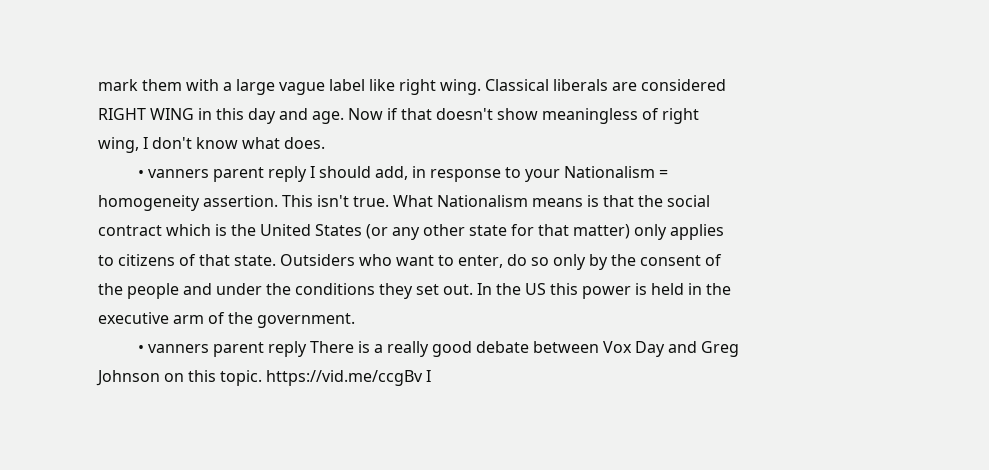mark them with a large vague label like right wing. Classical liberals are considered RIGHT WING in this day and age. Now if that doesn't show meaningless of right wing, I don't know what does.
          • vanners parent reply I should add, in response to your Nationalism = homogeneity assertion. This isn't true. What Nationalism means is that the social contract which is the United States (or any other state for that matter) only applies to citizens of that state. Outsiders who want to enter, do so only by the consent of the people and under the conditions they set out. In the US this power is held in the executive arm of the government.
          • vanners parent reply There is a really good debate between Vox Day and Greg Johnson on this topic. https://vid.me/ccgBv I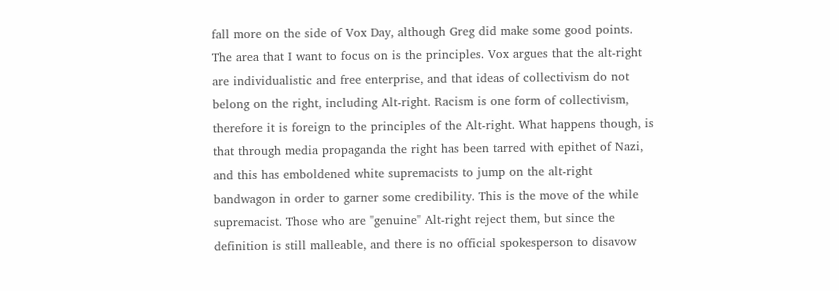fall more on the side of Vox Day, although Greg did make some good points. The area that I want to focus on is the principles. Vox argues that the alt-right are individualistic and free enterprise, and that ideas of collectivism do not belong on the right, including Alt-right. Racism is one form of collectivism, therefore it is foreign to the principles of the Alt-right. What happens though, is that through media propaganda the right has been tarred with epithet of Nazi, and this has emboldened white supremacists to jump on the alt-right bandwagon in order to garner some credibility. This is the move of the while supremacist. Those who are "genuine" Alt-right reject them, but since the definition is still malleable, and there is no official spokesperson to disavow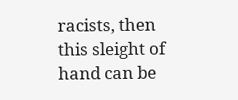racists, then this sleight of hand can be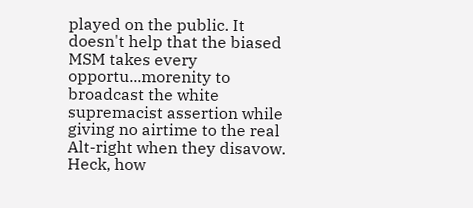played on the public. It doesn't help that the biased MSM takes every opportu...morenity to broadcast the white supremacist assertion while giving no airtime to the real Alt-right when they disavow. Heck, how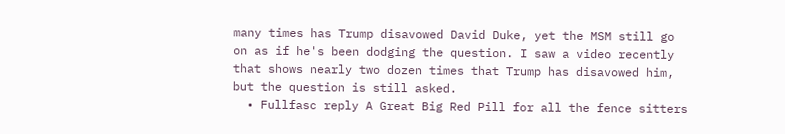many times has Trump disavowed David Duke, yet the MSM still go on as if he's been dodging the question. I saw a video recently that shows nearly two dozen times that Trump has disavowed him, but the question is still asked.
  • Fullfasc reply A Great Big Red Pill for all the fence sitters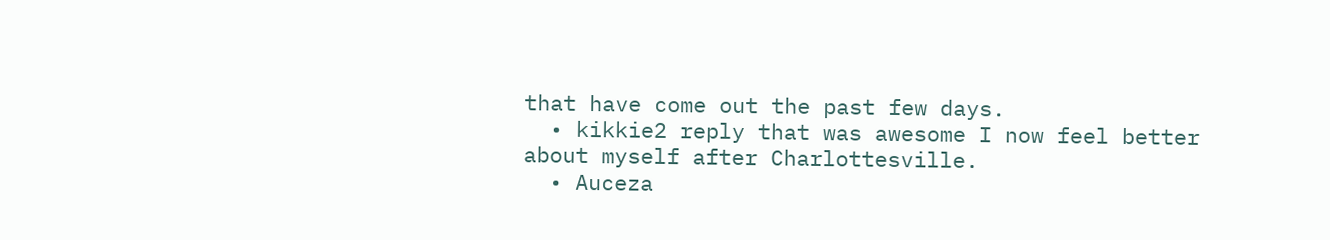that have come out the past few days.
  • kikkie2 reply that was awesome I now feel better about myself after Charlottesville.
  • Auceza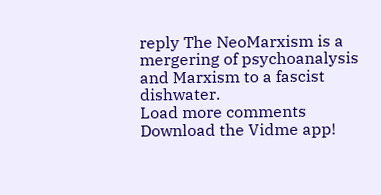reply The NeoMarxism is a mergering of psychoanalysis and Marxism to a fascist dishwater.
Load more comments
Download the Vidme app!